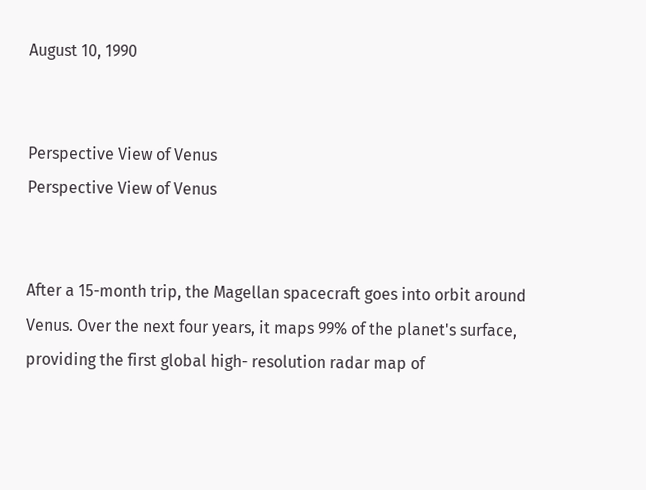August 10, 1990


Perspective View of Venus
Perspective View of Venus


After a 15-month trip, the Magellan spacecraft goes into orbit around Venus. Over the next four years, it maps 99% of the planet's surface, providing the first global high- resolution radar map of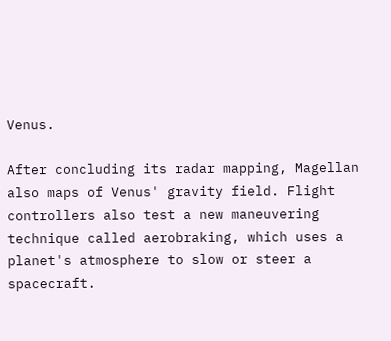Venus.

After concluding its radar mapping, Magellan also maps of Venus' gravity field. Flight controllers also test a new maneuvering technique called aerobraking, which uses a planet's atmosphere to slow or steer a spacecraft.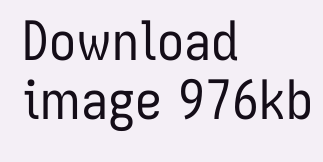Download image 976kb